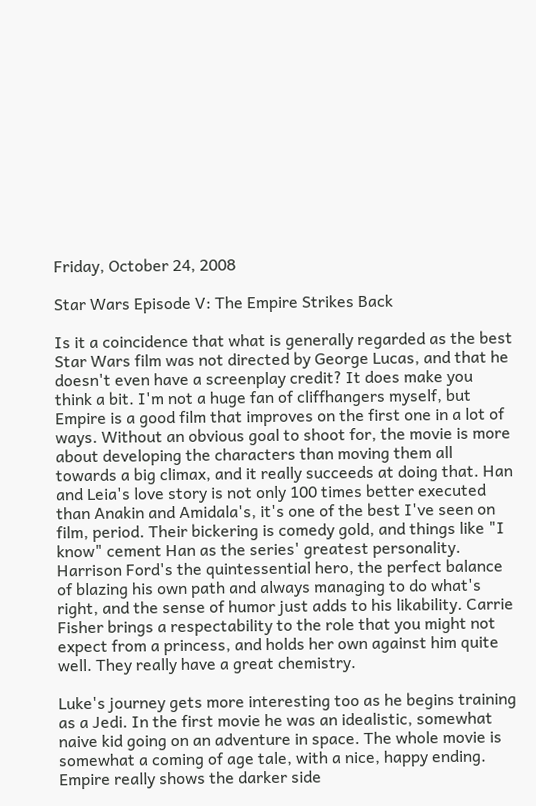Friday, October 24, 2008

Star Wars Episode V: The Empire Strikes Back

Is it a coincidence that what is generally regarded as the best Star Wars film was not directed by George Lucas, and that he doesn't even have a screenplay credit? It does make you think a bit. I'm not a huge fan of cliffhangers myself, but Empire is a good film that improves on the first one in a lot of ways. Without an obvious goal to shoot for, the movie is more about developing the characters than moving them all towards a big climax, and it really succeeds at doing that. Han and Leia's love story is not only 100 times better executed than Anakin and Amidala's, it's one of the best I've seen on film, period. Their bickering is comedy gold, and things like "I know" cement Han as the series' greatest personality. Harrison Ford's the quintessential hero, the perfect balance of blazing his own path and always managing to do what's right, and the sense of humor just adds to his likability. Carrie Fisher brings a respectability to the role that you might not expect from a princess, and holds her own against him quite well. They really have a great chemistry.

Luke's journey gets more interesting too as he begins training as a Jedi. In the first movie he was an idealistic, somewhat naive kid going on an adventure in space. The whole movie is somewhat a coming of age tale, with a nice, happy ending. Empire really shows the darker side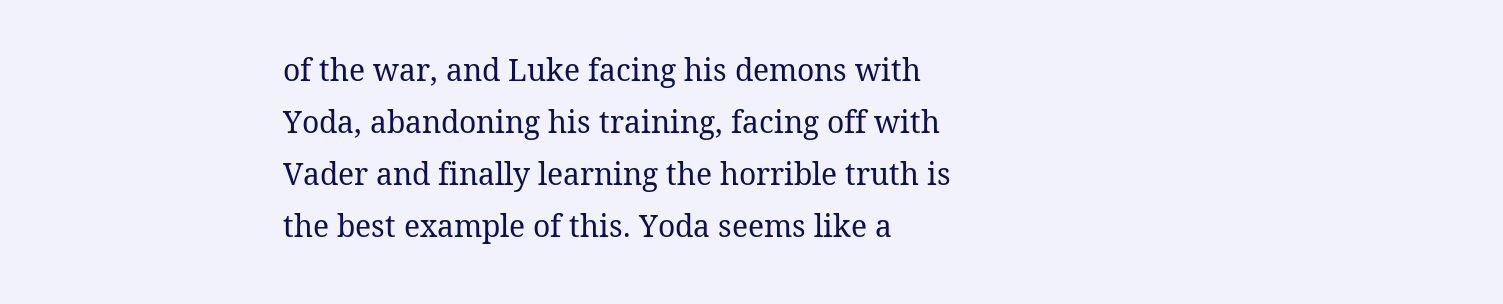of the war, and Luke facing his demons with Yoda, abandoning his training, facing off with Vader and finally learning the horrible truth is the best example of this. Yoda seems like a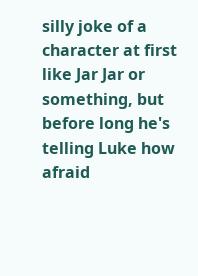silly joke of a character at first like Jar Jar or something, but before long he's telling Luke how afraid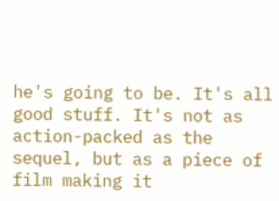he's going to be. It's all good stuff. It's not as action-packed as the sequel, but as a piece of film making it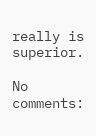really is superior.

No comments: